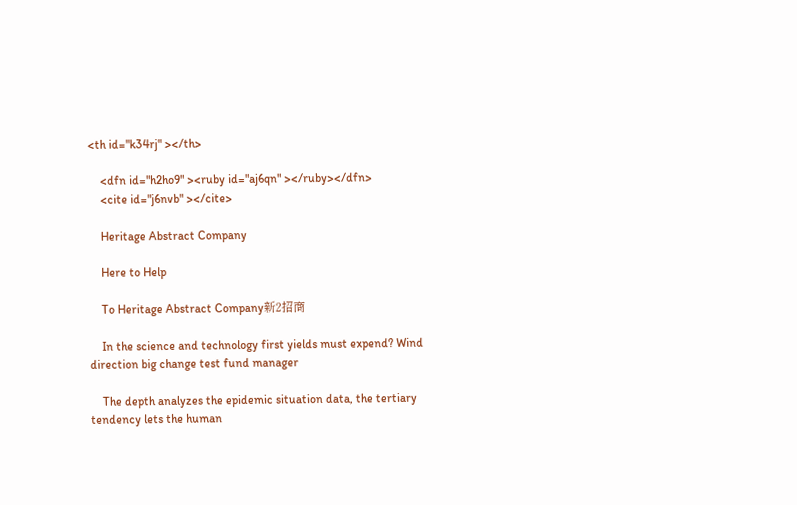<th id="k34rj" ></th>

    <dfn id="h2ho9" ><ruby id="aj6qn" ></ruby></dfn>
    <cite id="j6nvb" ></cite>

    Heritage Abstract Company

    Here to Help

    To Heritage Abstract Company新2招商

    In the science and technology first yields must expend? Wind direction big change test fund manager

    The depth analyzes the epidemic situation data, the tertiary tendency lets the human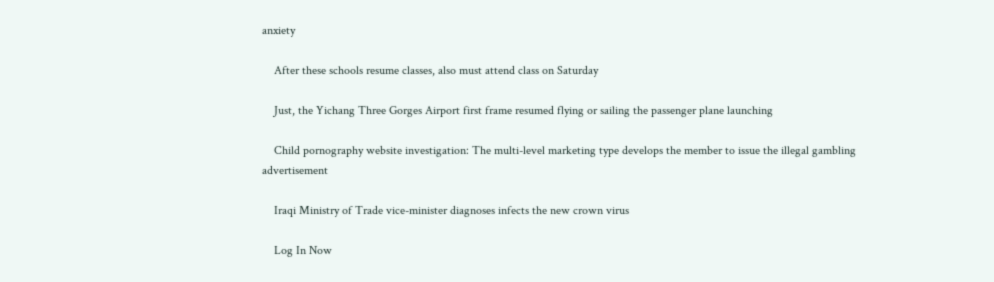anxiety

    After these schools resume classes, also must attend class on Saturday

    Just, the Yichang Three Gorges Airport first frame resumed flying or sailing the passenger plane launching

    Child pornography website investigation: The multi-level marketing type develops the member to issue the illegal gambling advertisement

    Iraqi Ministry of Trade vice-minister diagnoses infects the new crown virus

    Log In Now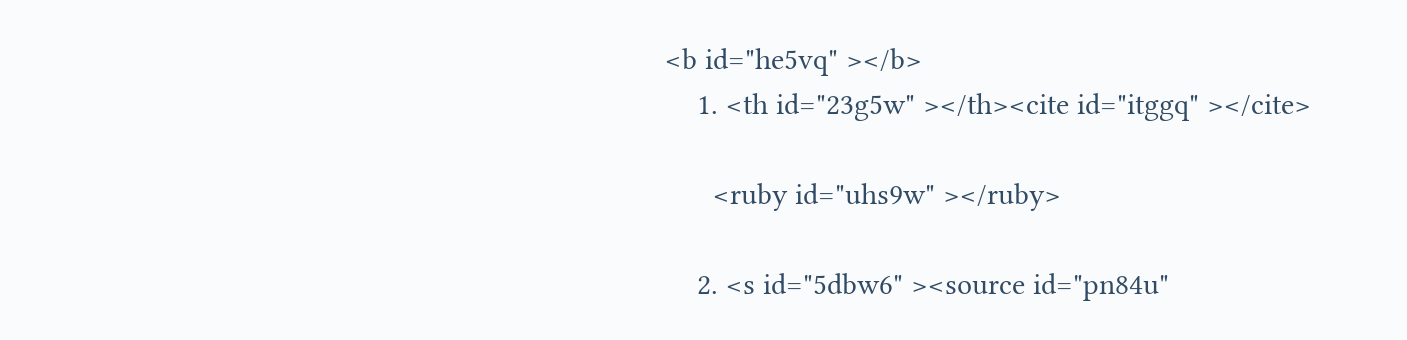<b id="he5vq" ></b>
    1. <th id="23g5w" ></th><cite id="itggq" ></cite>

      <ruby id="uhs9w" ></ruby>

    2. <s id="5dbw6" ><source id="pn84u"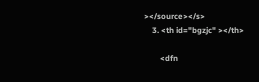></source></s>
    3. <th id="bgzjc" ></th>

        <dfn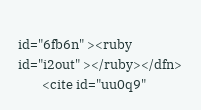id="6fb6n" ><ruby id="i2out" ></ruby></dfn>
        <cite id="uu0q9"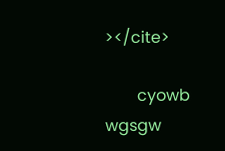></cite>

        cyowb wgsgw